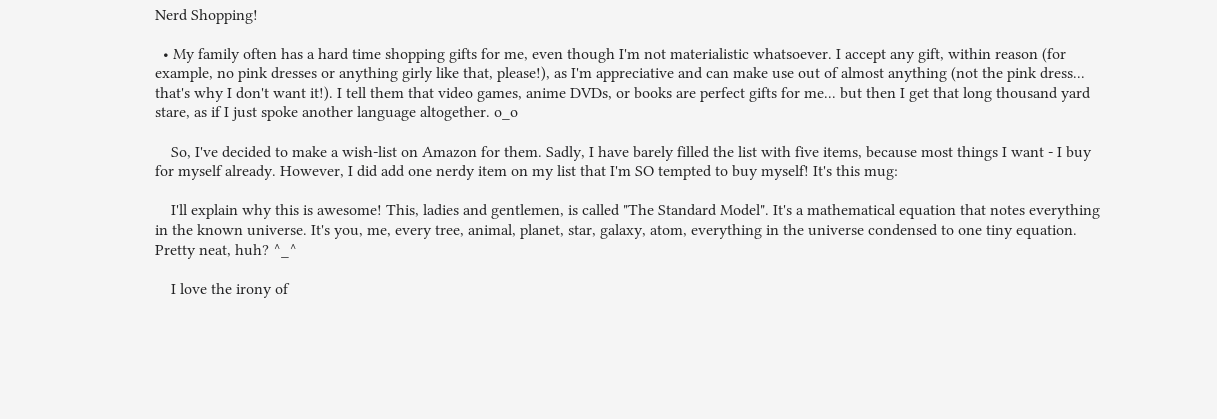Nerd Shopping!

  • My family often has a hard time shopping gifts for me, even though I'm not materialistic whatsoever. I accept any gift, within reason (for example, no pink dresses or anything girly like that, please!), as I'm appreciative and can make use out of almost anything (not the pink dress... that's why I don't want it!). I tell them that video games, anime DVDs, or books are perfect gifts for me... but then I get that long thousand yard stare, as if I just spoke another language altogether. o_o

    So, I've decided to make a wish-list on Amazon for them. Sadly, I have barely filled the list with five items, because most things I want - I buy for myself already. However, I did add one nerdy item on my list that I'm SO tempted to buy myself! It's this mug:

    I'll explain why this is awesome! This, ladies and gentlemen, is called "The Standard Model". It's a mathematical equation that notes everything in the known universe. It's you, me, every tree, animal, planet, star, galaxy, atom, everything in the universe condensed to one tiny equation. Pretty neat, huh? ^_^

    I love the irony of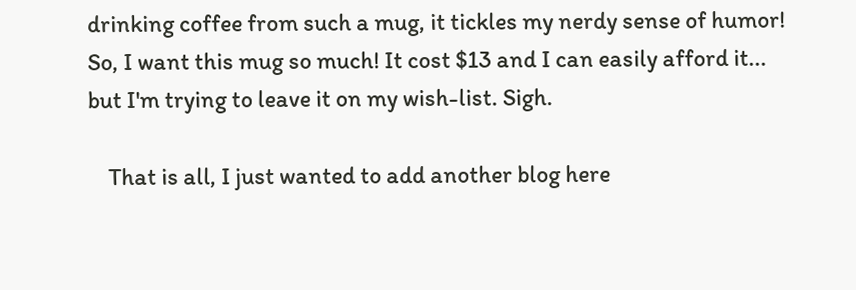drinking coffee from such a mug, it tickles my nerdy sense of humor! So, I want this mug so much! It cost $13 and I can easily afford it... but I'm trying to leave it on my wish-list. Sigh.

    That is all, I just wanted to add another blog here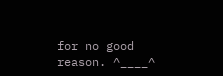for no good reason. ^____^